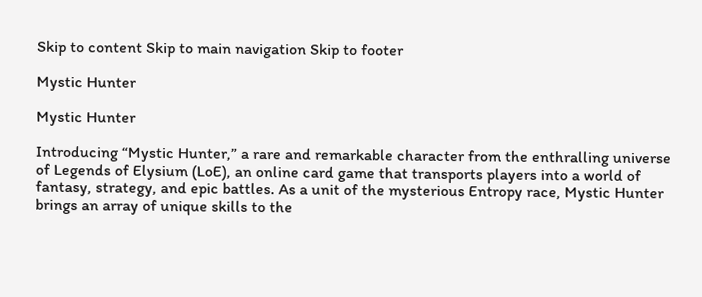Skip to content Skip to main navigation Skip to footer

Mystic Hunter

Mystic Hunter

Introducing “Mystic Hunter,” a rare and remarkable character from the enthralling universe of Legends of Elysium (LoE), an online card game that transports players into a world of fantasy, strategy, and epic battles. As a unit of the mysterious Entropy race, Mystic Hunter brings an array of unique skills to the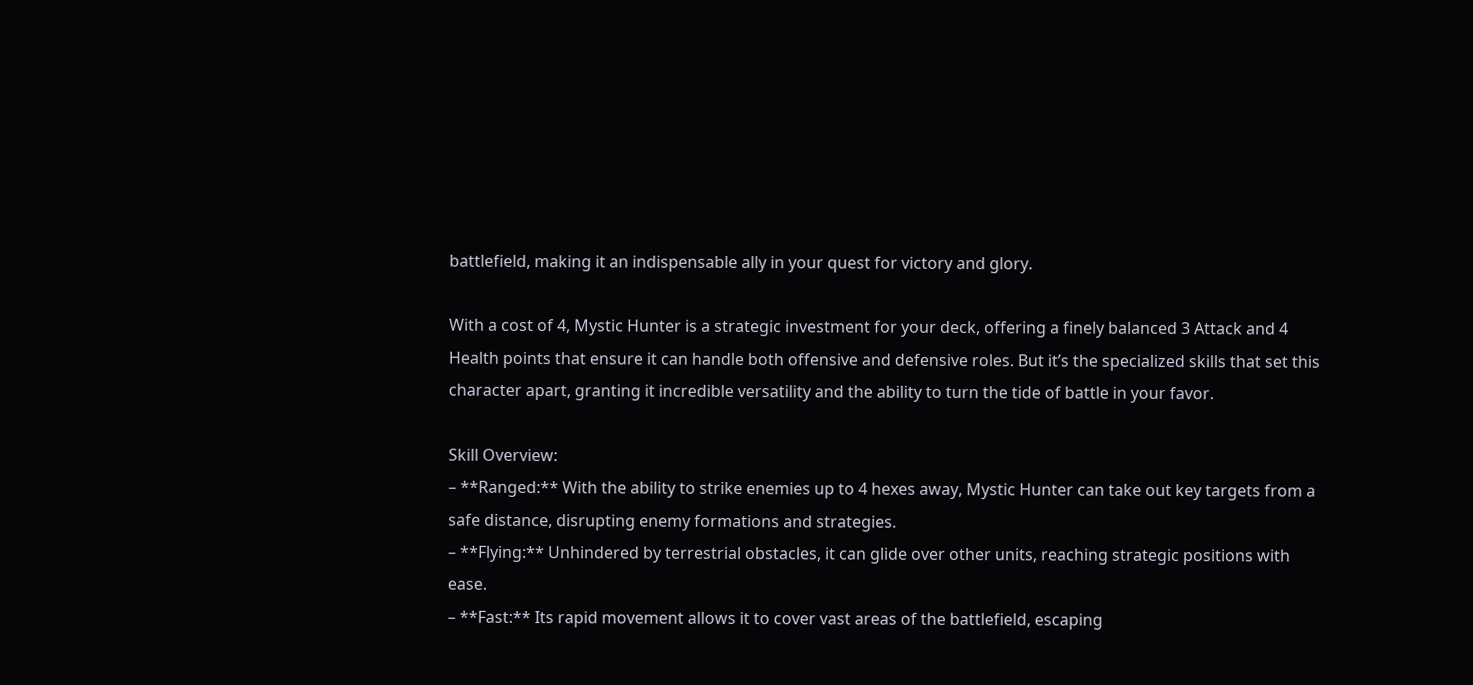battlefield, making it an indispensable ally in your quest for victory and glory.

With a cost of 4, Mystic Hunter is a strategic investment for your deck, offering a finely balanced 3 Attack and 4 Health points that ensure it can handle both offensive and defensive roles. But it’s the specialized skills that set this character apart, granting it incredible versatility and the ability to turn the tide of battle in your favor.

Skill Overview:
– **Ranged:** With the ability to strike enemies up to 4 hexes away, Mystic Hunter can take out key targets from a safe distance, disrupting enemy formations and strategies.
– **Flying:** Unhindered by terrestrial obstacles, it can glide over other units, reaching strategic positions with ease.
– **Fast:** Its rapid movement allows it to cover vast areas of the battlefield, escaping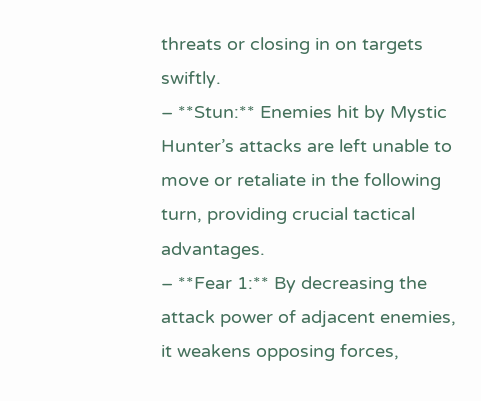threats or closing in on targets swiftly.
– **Stun:** Enemies hit by Mystic Hunter’s attacks are left unable to move or retaliate in the following turn, providing crucial tactical advantages.
– **Fear 1:** By decreasing the attack power of adjacent enemies, it weakens opposing forces,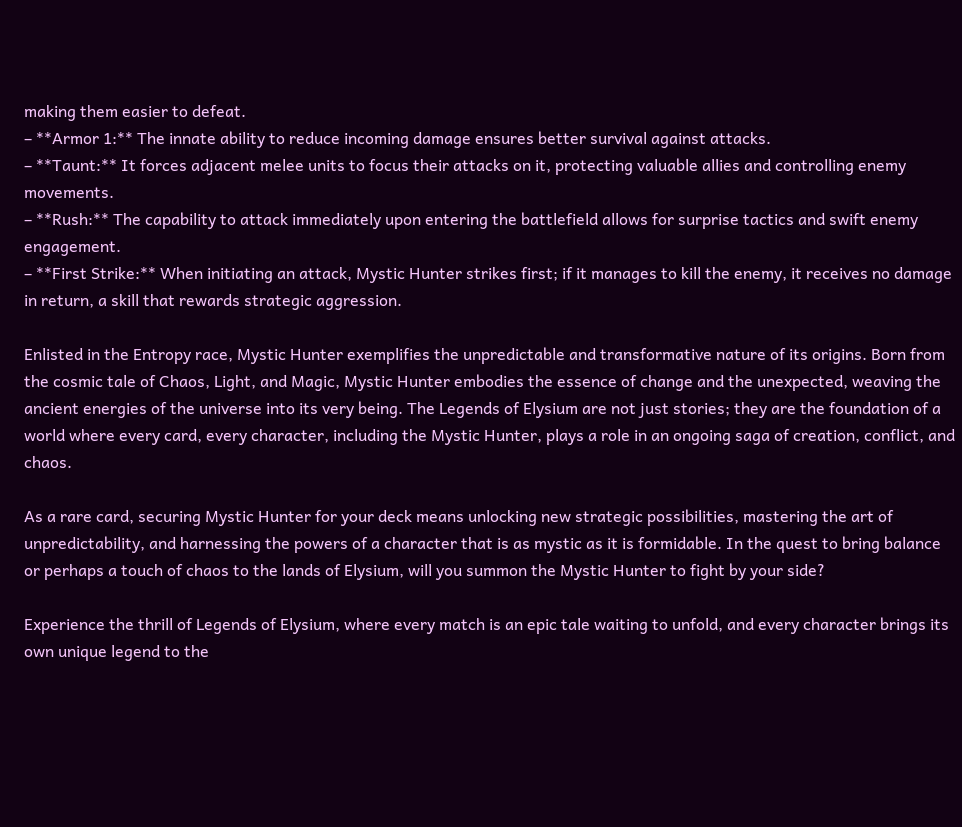making them easier to defeat.
– **Armor 1:** The innate ability to reduce incoming damage ensures better survival against attacks.
– **Taunt:** It forces adjacent melee units to focus their attacks on it, protecting valuable allies and controlling enemy movements.
– **Rush:** The capability to attack immediately upon entering the battlefield allows for surprise tactics and swift enemy engagement.
– **First Strike:** When initiating an attack, Mystic Hunter strikes first; if it manages to kill the enemy, it receives no damage in return, a skill that rewards strategic aggression.

Enlisted in the Entropy race, Mystic Hunter exemplifies the unpredictable and transformative nature of its origins. Born from the cosmic tale of Chaos, Light, and Magic, Mystic Hunter embodies the essence of change and the unexpected, weaving the ancient energies of the universe into its very being. The Legends of Elysium are not just stories; they are the foundation of a world where every card, every character, including the Mystic Hunter, plays a role in an ongoing saga of creation, conflict, and chaos.

As a rare card, securing Mystic Hunter for your deck means unlocking new strategic possibilities, mastering the art of unpredictability, and harnessing the powers of a character that is as mystic as it is formidable. In the quest to bring balance or perhaps a touch of chaos to the lands of Elysium, will you summon the Mystic Hunter to fight by your side?

Experience the thrill of Legends of Elysium, where every match is an epic tale waiting to unfold, and every character brings its own unique legend to the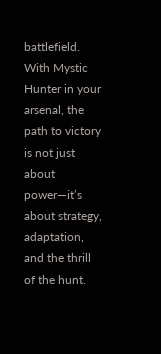battlefield. With Mystic Hunter in your arsenal, the path to victory is not just about power—it’s about strategy, adaptation, and the thrill of the hunt.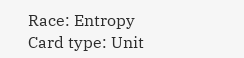Race: Entropy
Card type: Unit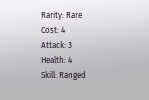Rarity: Rare
Cost: 4
Attack: 3
Health: 4
Skill: Ranged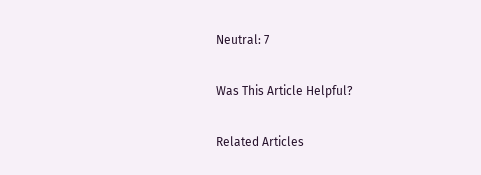Neutral: 7

Was This Article Helpful?

Related Articles